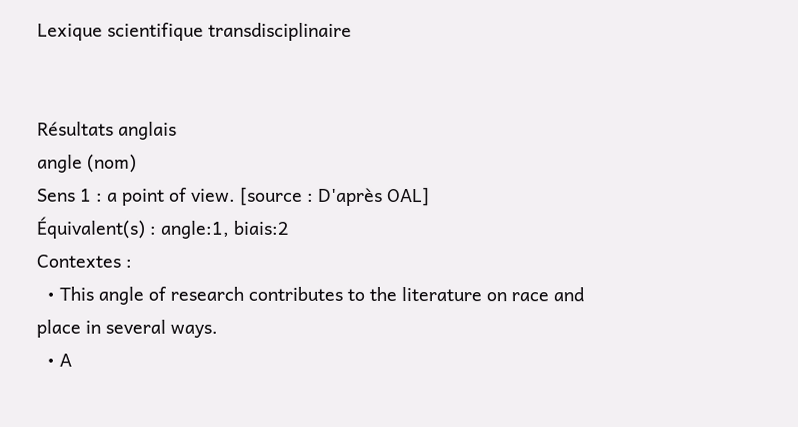Lexique scientifique transdisciplinaire


Résultats anglais
angle (nom)
Sens 1 : a point of view. [source : D'après OAL]
Équivalent(s) : angle:1, biais:2
Contextes :
  • This angle of research contributes to the literature on race and place in several ways.
  • A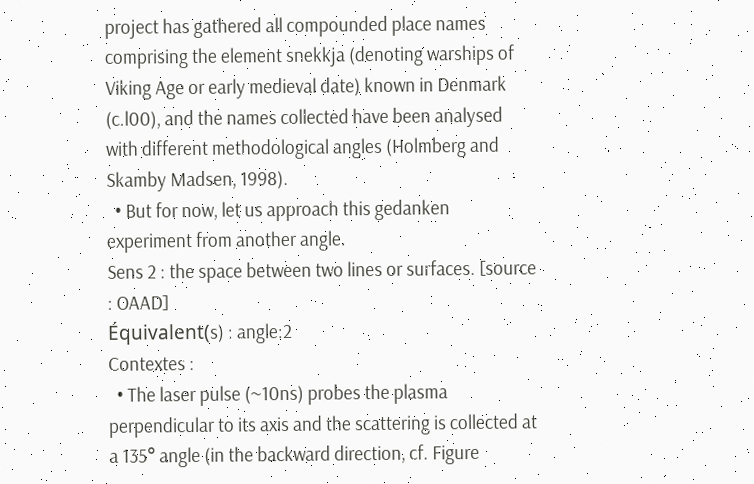project has gathered all compounded place names comprising the element snekkja (denoting warships of Viking Age or early medieval date) known in Denmark (c.l00), and the names collected have been analysed with different methodological angles (Holmberg and Skamby Madsen, 1998).
  • But for now, let us approach this gedanken experiment from another angle.
Sens 2 : the space between two lines or surfaces. [source : OAAD]
Équivalent(s) : angle:2
Contextes :
  • The laser pulse (~10ns) probes the plasma perpendicular to its axis and the scattering is collected at a 135° angle (in the backward direction, cf. Figure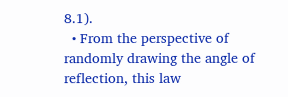8.1).
  • From the perspective of randomly drawing the angle of reflection, this law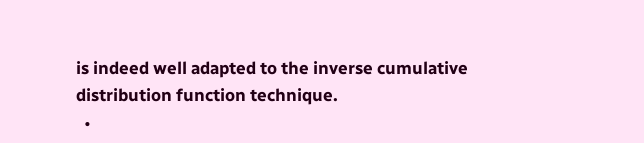is indeed well adapted to the inverse cumulative distribution function technique.
  •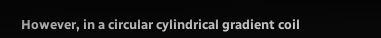However, in a circular cylindrical gradient coil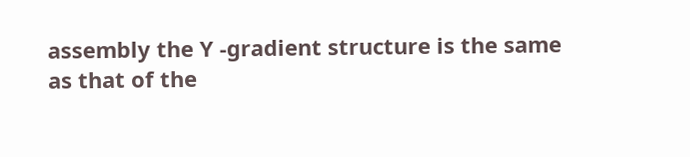assembly the Y -gradient structure is the same as that of the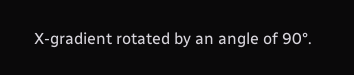X-gradient rotated by an angle of 90°.